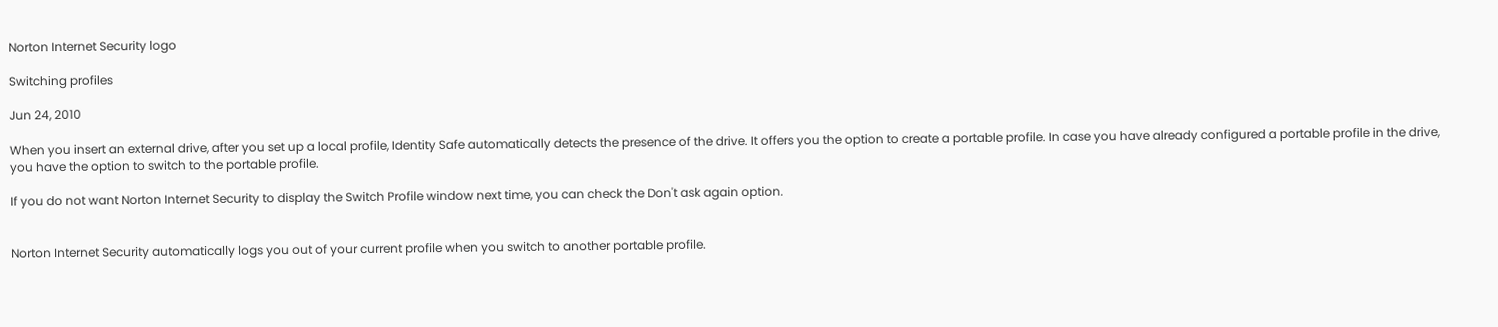Norton Internet Security logo

Switching profiles

Jun 24, 2010

When you insert an external drive, after you set up a local profile, Identity Safe automatically detects the presence of the drive. It offers you the option to create a portable profile. In case you have already configured a portable profile in the drive, you have the option to switch to the portable profile.

If you do not want Norton Internet Security to display the Switch Profile window next time, you can check the Don't ask again option.


Norton Internet Security automatically logs you out of your current profile when you switch to another portable profile.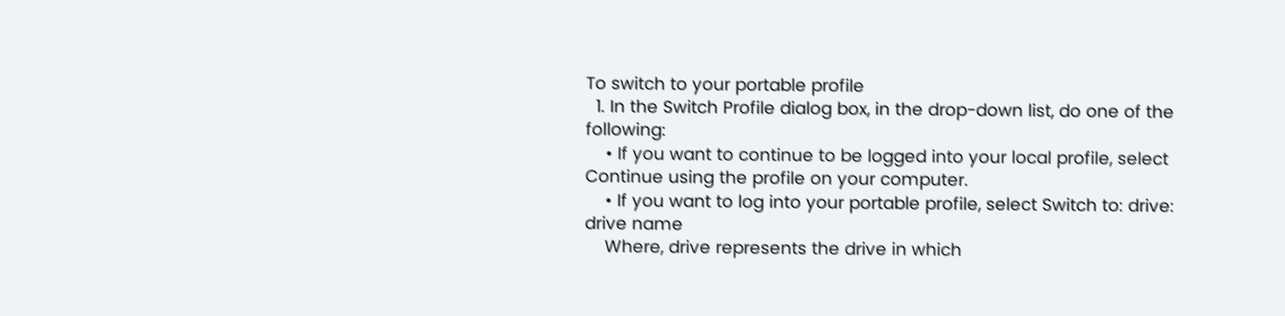To switch to your portable profile
  1. In the Switch Profile dialog box, in the drop-down list, do one of the following:
    • If you want to continue to be logged into your local profile, select Continue using the profile on your computer.
    • If you want to log into your portable profile, select Switch to: drive: drive name
    Where, drive represents the drive in which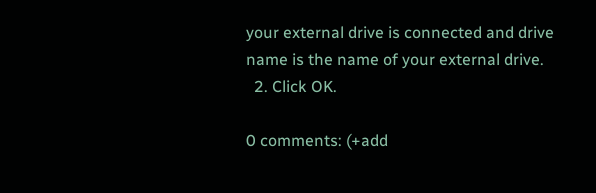your external drive is connected and drive name is the name of your external drive.
  2. Click OK.

0 comments: (+add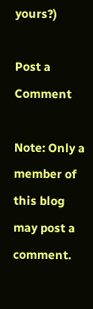yours?)

Post a Comment

Note: Only a member of this blog may post a comment.